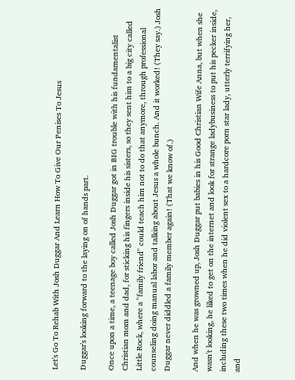Let's Go To Rehab With Josh Duggar And Learn How To Give Our Penises To Jesus

Duggar's looking forward to the laying on of hands part.

Once upon a time, a teenage boy called Josh Duggar got in BIG trouble with his fundamentalist Christian mom and dad, for sticking his fingers inside his sisters, so they sent him to a big city called Little Rock, where a "family friend" could teach him not to do that anymore, through professional counseling doing manual labor and talking about Jesus a whole bunch. And it worked! (They say.) Josh Duggar never diddled a family member again! (That we know of.)

And when he was growned up, Josh Duggar put babies in his Good Christian Wife Anna, but when she wasn't looking, he liked to get on the internet and look for strange ladybusiness to put his pecker inside, including these two times when he did violent sex to a hardcore porn star lady, utterly terrifying her, and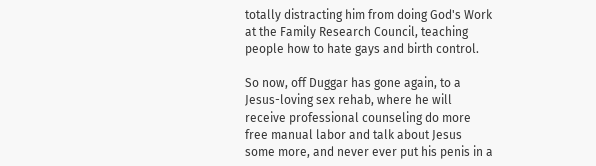totally distracting him from doing God's Work at the Family Research Council, teaching people how to hate gays and birth control.

So now, off Duggar has gone again, to a Jesus-loving sex rehab, where he will receive professional counseling do more free manual labor and talk about Jesus some more, and never ever put his penis in a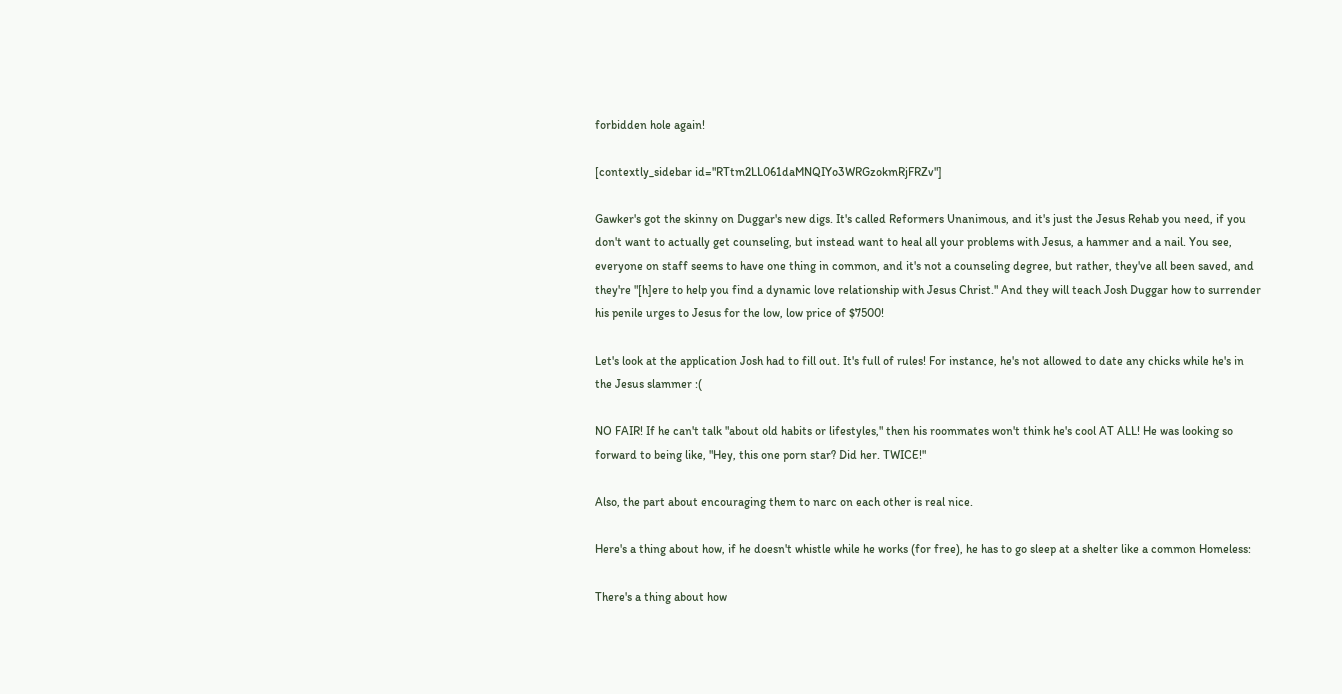forbidden hole again!

[contextly_sidebar id="RTtm2LL061daMNQIYo3WRGzokmRjFRZv"]

Gawker's got the skinny on Duggar's new digs. It's called Reformers Unanimous, and it's just the Jesus Rehab you need, if you don't want to actually get counseling, but instead want to heal all your problems with Jesus, a hammer and a nail. You see, everyone on staff seems to have one thing in common, and it's not a counseling degree, but rather, they've all been saved, and they're "[h]ere to help you find a dynamic love relationship with Jesus Christ." And they will teach Josh Duggar how to surrender his penile urges to Jesus for the low, low price of $7500!

Let's look at the application Josh had to fill out. It's full of rules! For instance, he's not allowed to date any chicks while he's in the Jesus slammer :(

NO FAIR! If he can't talk "about old habits or lifestyles," then his roommates won't think he's cool AT ALL! He was looking so forward to being like, "Hey, this one porn star? Did her. TWICE!"

Also, the part about encouraging them to narc on each other is real nice.

Here's a thing about how, if he doesn't whistle while he works (for free), he has to go sleep at a shelter like a common Homeless:

There's a thing about how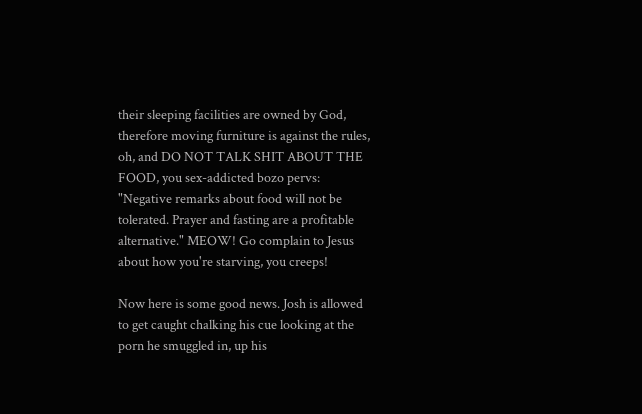their sleeping facilities are owned by God, therefore moving furniture is against the rules, oh, and DO NOT TALK SHIT ABOUT THE FOOD, you sex-addicted bozo pervs: "Negative remarks about food will not be tolerated. Prayer and fasting are a profitable alternative." MEOW! Go complain to Jesus about how you're starving, you creeps!

Now here is some good news. Josh is allowed to get caught chalking his cue looking at the porn he smuggled in, up his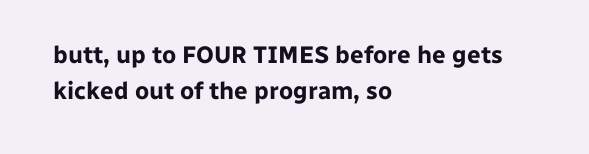butt, up to FOUR TIMES before he gets kicked out of the program, so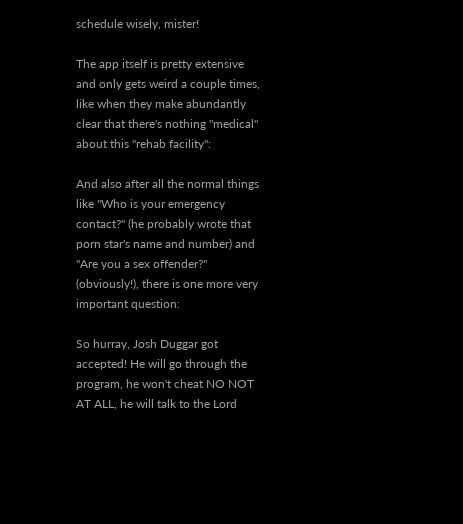schedule wisely, mister!

The app itself is pretty extensive and only gets weird a couple times, like when they make abundantly clear that there's nothing "medical" about this "rehab facility":

And also after all the normal things like "Who is your emergency contact?" (he probably wrote that porn star's name and number) and "Are you a sex offender?" (obviously!), there is one more very important question:

So hurray, Josh Duggar got accepted! He will go through the program, he won't cheat NO NOT AT ALL, he will talk to the Lord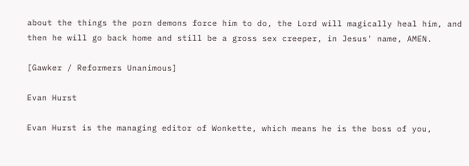about the things the porn demons force him to do, the Lord will magically heal him, and then he will go back home and still be a gross sex creeper, in Jesus' name, AMEN.

[Gawker / Reformers Unanimous]

Evan Hurst

Evan Hurst is the managing editor of Wonkette, which means he is the boss of you,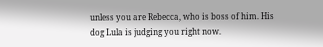unless you are Rebecca, who is boss of him. His dog Lula is judging you right now.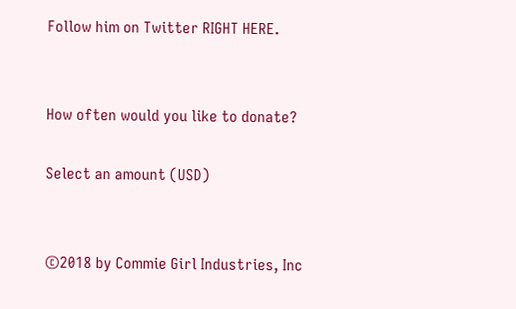Follow him on Twitter RIGHT HERE.


How often would you like to donate?

Select an amount (USD)


©2018 by Commie Girl Industries, Inc